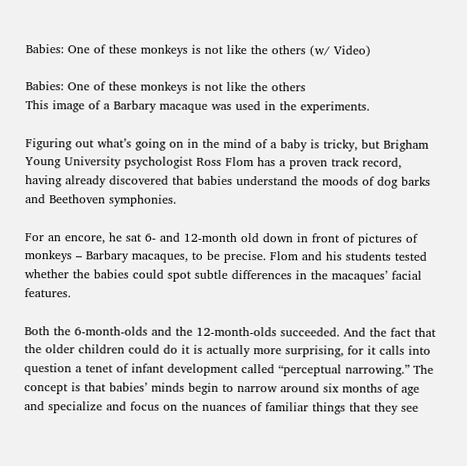Babies: One of these monkeys is not like the others (w/ Video)

Babies: One of these monkeys is not like the others
This image of a Barbary macaque was used in the experiments.

Figuring out what’s going on in the mind of a baby is tricky, but Brigham Young University psychologist Ross Flom has a proven track record, having already discovered that babies understand the moods of dog barks and Beethoven symphonies.

For an encore, he sat 6- and 12-month old down in front of pictures of monkeys – Barbary macaques, to be precise. Flom and his students tested whether the babies could spot subtle differences in the macaques’ facial features.

Both the 6-month-olds and the 12-month-olds succeeded. And the fact that the older children could do it is actually more surprising, for it calls into question a tenet of infant development called “perceptual narrowing.” The concept is that babies’ minds begin to narrow around six months of age and specialize and focus on the nuances of familiar things that they see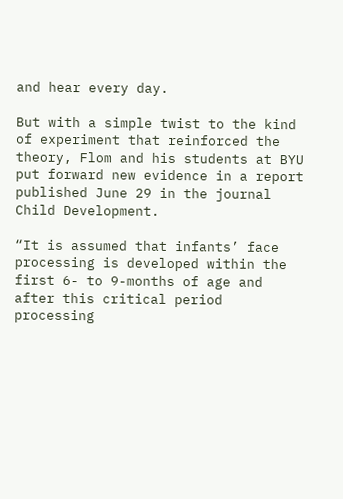and hear every day.

But with a simple twist to the kind of experiment that reinforced the theory, Flom and his students at BYU put forward new evidence in a report published June 29 in the journal Child Development.

“It is assumed that infants’ face processing is developed within the first 6- to 9-months of age and after this critical period processing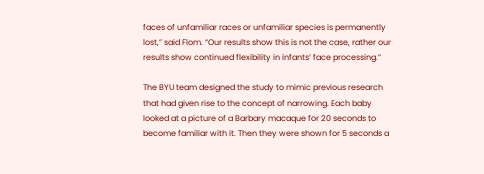faces of unfamiliar races or unfamiliar species is permanently lost,” said Flom. “Our results show this is not the case, rather our results show continued flexibility in infants’ face processing.”

The BYU team designed the study to mimic previous research that had given rise to the concept of narrowing. Each baby looked at a picture of a Barbary macaque for 20 seconds to become familiar with it. Then they were shown for 5 seconds a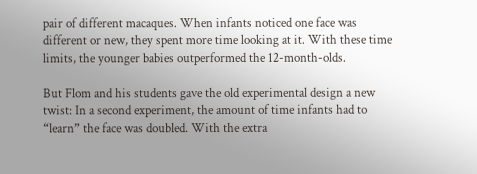pair of different macaques. When infants noticed one face was different or new, they spent more time looking at it. With these time limits, the younger babies outperformed the 12-month-olds.

But Flom and his students gave the old experimental design a new twist: In a second experiment, the amount of time infants had to “learn” the face was doubled. With the extra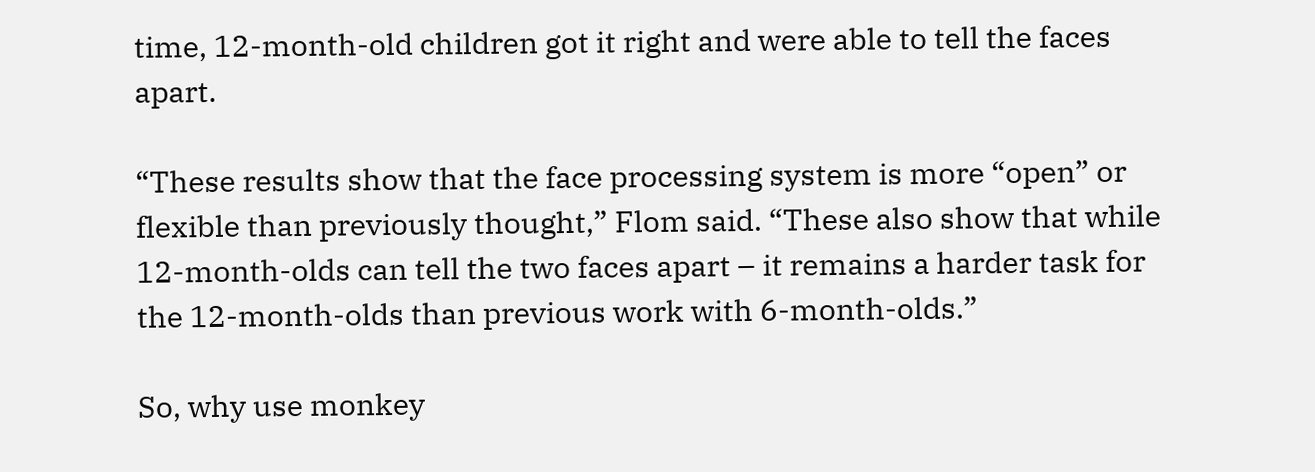time, 12-month-old children got it right and were able to tell the faces apart.

“These results show that the face processing system is more “open” or flexible than previously thought,” Flom said. “These also show that while 12-month-olds can tell the two faces apart – it remains a harder task for the 12-month-olds than previous work with 6-month-olds.”

So, why use monkey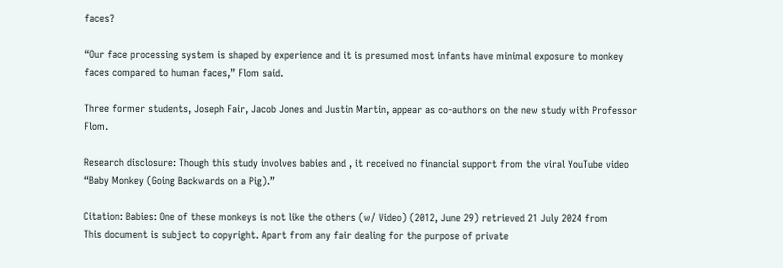faces?

“Our face processing system is shaped by experience and it is presumed most infants have minimal exposure to monkey faces compared to human faces,” Flom said.

Three former students, Joseph Fair, Jacob Jones and Justin Martin, appear as co-authors on the new study with Professor Flom.

Research disclosure: Though this study involves babies and , it received no financial support from the viral YouTube video “Baby Monkey (Going Backwards on a Pig).”

Citation: Babies: One of these monkeys is not like the others (w/ Video) (2012, June 29) retrieved 21 July 2024 from
This document is subject to copyright. Apart from any fair dealing for the purpose of private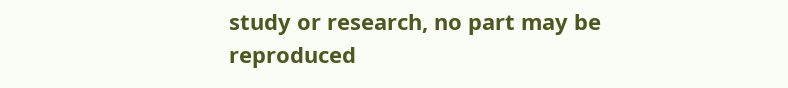study or research, no part may be reproduced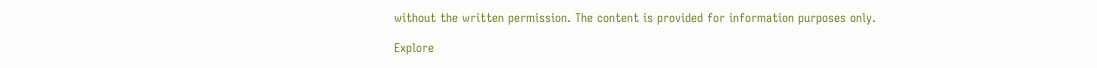without the written permission. The content is provided for information purposes only.

Explore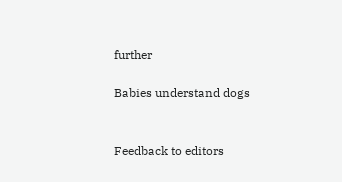further

Babies understand dogs


Feedback to editors